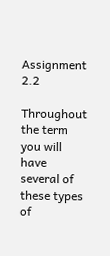Assignment 2.2

Throughout the term you will have several of these types of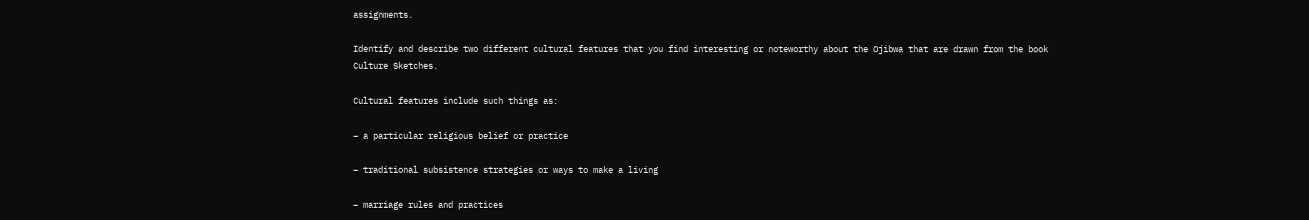assignments.

Identify and describe two different cultural features that you find interesting or noteworthy about the Ojibwa that are drawn from the book Culture Sketches.

Cultural features include such things as:

– a particular religious belief or practice

– traditional subsistence strategies or ways to make a living

– marriage rules and practices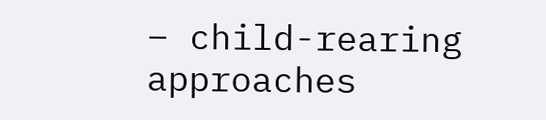– child-rearing approaches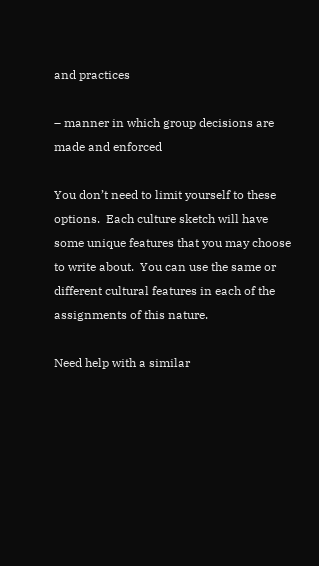and practices

– manner in which group decisions are made and enforced

You don’t need to limit yourself to these options.  Each culture sketch will have some unique features that you may choose to write about.  You can use the same or different cultural features in each of the assignments of this nature.

Need help with a similar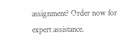assignment? Order now for expert assistance.